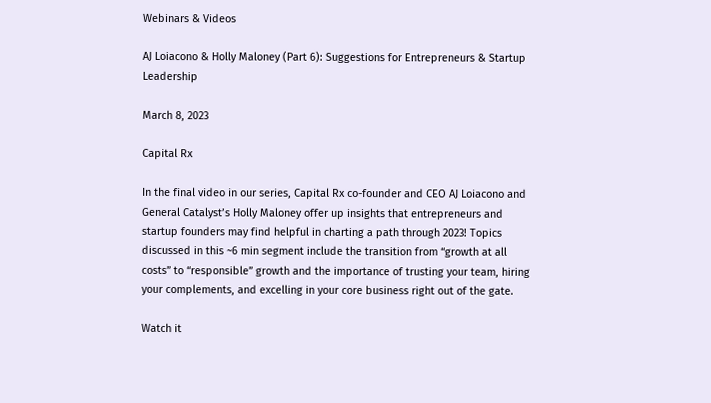Webinars & Videos

AJ Loiacono & Holly Maloney (Part 6): Suggestions for Entrepreneurs & Startup Leadership

March 8, 2023

Capital Rx

In the final video in our series, Capital Rx co-founder and CEO AJ Loiacono and General Catalyst’s Holly Maloney offer up insights that entrepreneurs and startup founders may find helpful in charting a path through 2023! Topics discussed in this ~6 min segment include the transition from “growth at all costs” to “responsible” growth and the importance of trusting your team, hiring your complements, and excelling in your core business right out of the gate.

Watch it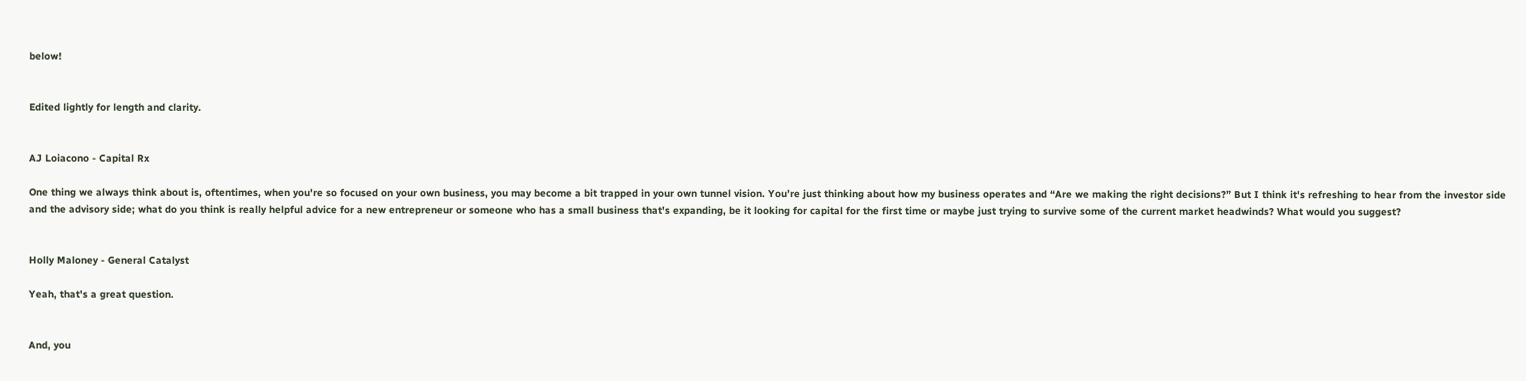below!


Edited lightly for length and clarity.


AJ Loiacono - Capital Rx

One thing we always think about is, oftentimes, when you're so focused on your own business, you may become a bit trapped in your own tunnel vision. You’re just thinking about how my business operates and “Are we making the right decisions?” But I think it's refreshing to hear from the investor side and the advisory side; what do you think is really helpful advice for a new entrepreneur or someone who has a small business that's expanding, be it looking for capital for the first time or maybe just trying to survive some of the current market headwinds? What would you suggest?


Holly Maloney - General Catalyst

Yeah, that's a great question.


And, you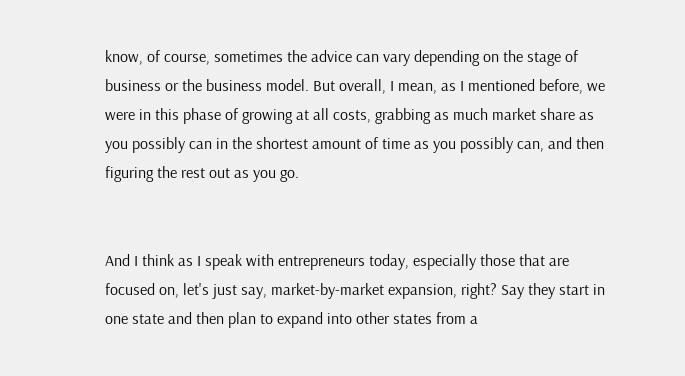know, of course, sometimes the advice can vary depending on the stage of business or the business model. But overall, I mean, as I mentioned before, we were in this phase of growing at all costs, grabbing as much market share as you possibly can in the shortest amount of time as you possibly can, and then figuring the rest out as you go.


And I think as I speak with entrepreneurs today, especially those that are focused on, let's just say, market-by-market expansion, right? Say they start in one state and then plan to expand into other states from a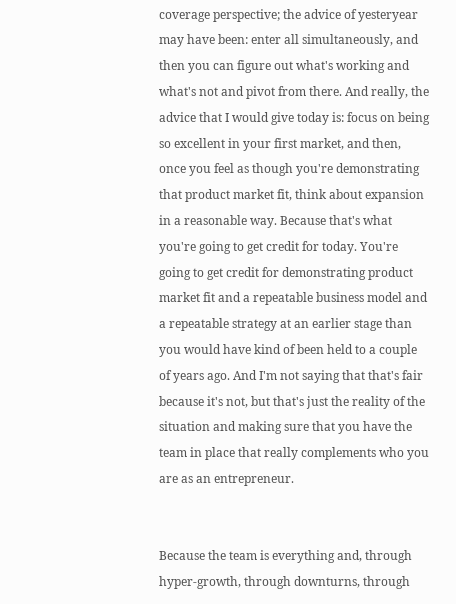coverage perspective; the advice of yesteryear may have been: enter all simultaneously, and then you can figure out what's working and what's not and pivot from there. And really, the advice that I would give today is: focus on being so excellent in your first market, and then, once you feel as though you're demonstrating that product market fit, think about expansion in a reasonable way. Because that's what you're going to get credit for today. You're going to get credit for demonstrating product market fit and a repeatable business model and a repeatable strategy at an earlier stage than you would have kind of been held to a couple of years ago. And I'm not saying that that's fair because it's not, but that's just the reality of the situation and making sure that you have the team in place that really complements who you are as an entrepreneur.


Because the team is everything and, through hyper-growth, through downturns, through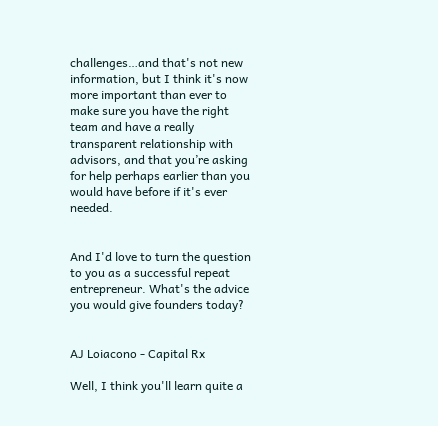challenges…and that's not new information, but I think it's now more important than ever to make sure you have the right team and have a really transparent relationship with advisors, and that you’re asking for help perhaps earlier than you would have before if it's ever needed.


And I'd love to turn the question to you as a successful repeat entrepreneur. What's the advice you would give founders today?


AJ Loiacono - Capital Rx

Well, I think you'll learn quite a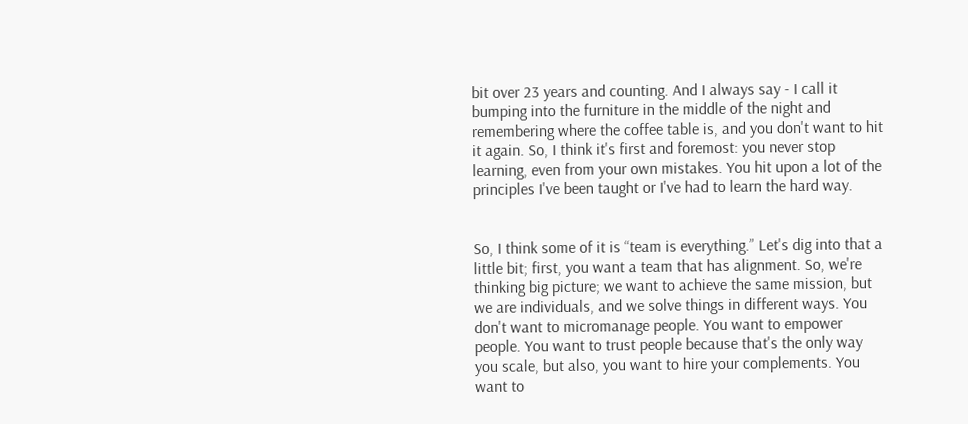bit over 23 years and counting. And I always say - I call it bumping into the furniture in the middle of the night and remembering where the coffee table is, and you don't want to hit it again. So, I think it's first and foremost: you never stop learning, even from your own mistakes. You hit upon a lot of the principles I've been taught or I've had to learn the hard way.


So, I think some of it is “team is everything.” Let's dig into that a little bit; first, you want a team that has alignment. So, we're thinking big picture; we want to achieve the same mission, but we are individuals, and we solve things in different ways. You don't want to micromanage people. You want to empower people. You want to trust people because that's the only way you scale, but also, you want to hire your complements. You want to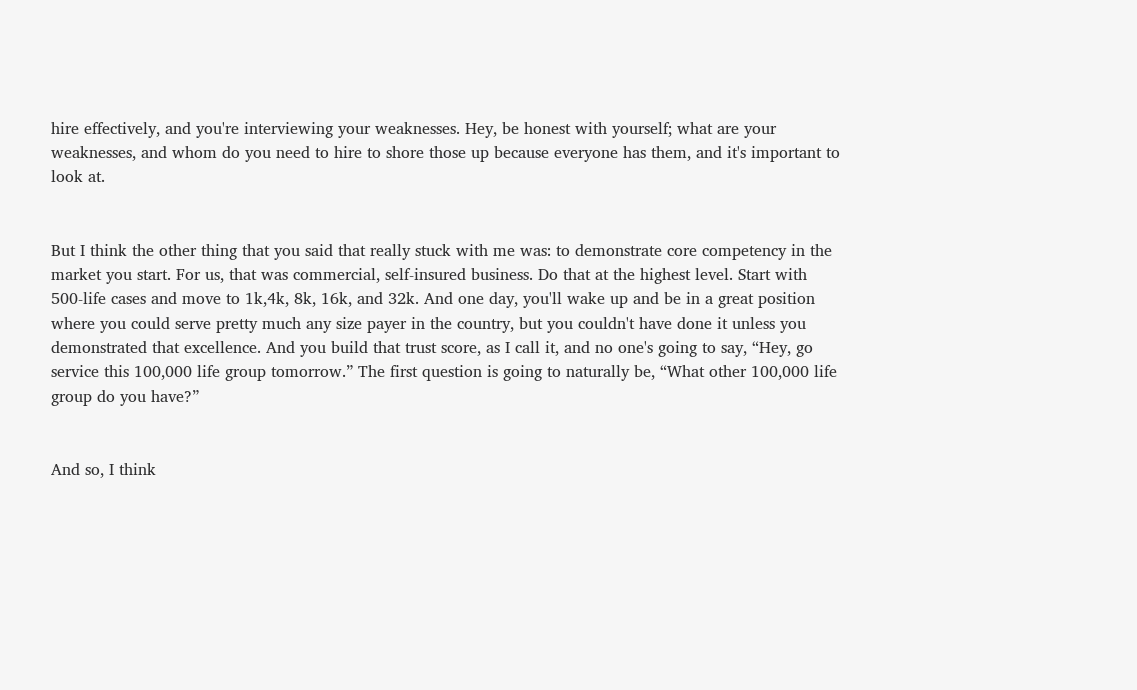hire effectively, and you're interviewing your weaknesses. Hey, be honest with yourself; what are your weaknesses, and whom do you need to hire to shore those up because everyone has them, and it's important to look at.


But I think the other thing that you said that really stuck with me was: to demonstrate core competency in the market you start. For us, that was commercial, self-insured business. Do that at the highest level. Start with 500-life cases and move to 1k,4k, 8k, 16k, and 32k. And one day, you'll wake up and be in a great position where you could serve pretty much any size payer in the country, but you couldn't have done it unless you demonstrated that excellence. And you build that trust score, as I call it, and no one's going to say, “Hey, go service this 100,000 life group tomorrow.” The first question is going to naturally be, “What other 100,000 life group do you have?”


And so, I think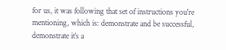for us, it was following that set of instructions you're mentioning, which is: demonstrate and be successful, demonstrate it’s a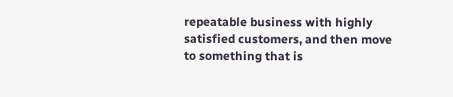repeatable business with highly satisfied customers, and then move to something that is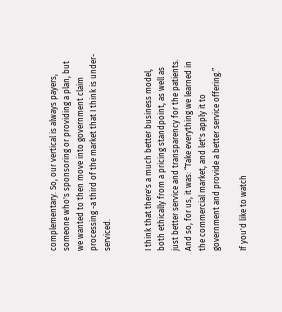complementary. So, our vertical is always payers, someone who's sponsoring or providing a plan, but we wanted to then move into government claim processing -a third of the market that I think is under-serviced.


I think that there's a much better business model, both ethically from a pricing standpoint, as well as just better service and transparency for the patients. And so, for us, it was: “Take everything we learned in the commercial market, and let's apply it to government and provide a better service offering.”

If you'd like to watch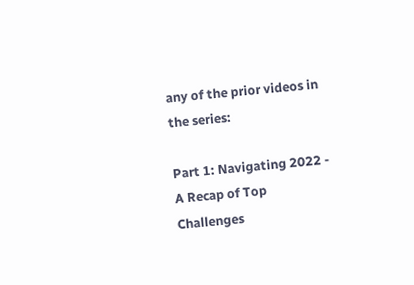any of the prior videos in the series:

Part 1: Navigating 2022 - A Recap of Top Challenges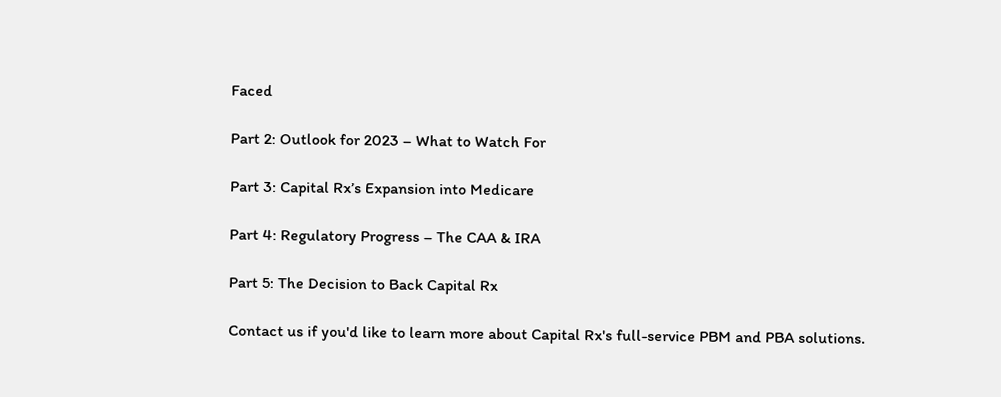Faced

Part 2: Outlook for 2023 – What to Watch For

Part 3: Capital Rx’s Expansion into Medicare

Part 4: Regulatory Progress – The CAA & IRA

Part 5: The Decision to Back Capital Rx

Contact us if you'd like to learn more about Capital Rx's full-service PBM and PBA solutions.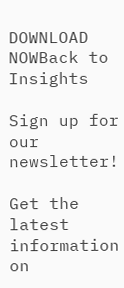DOWNLOAD NOWBack to Insights

Sign up for our newsletter!

Get the latest information on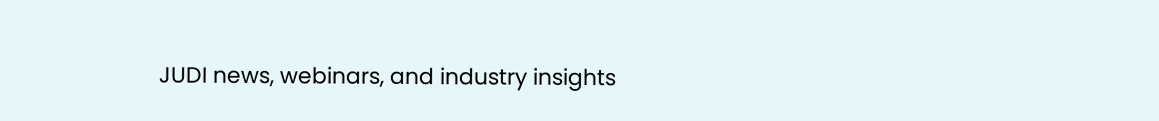JUDI news, webinars, and industry insights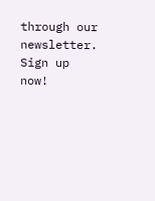through our newsletter. Sign up now!